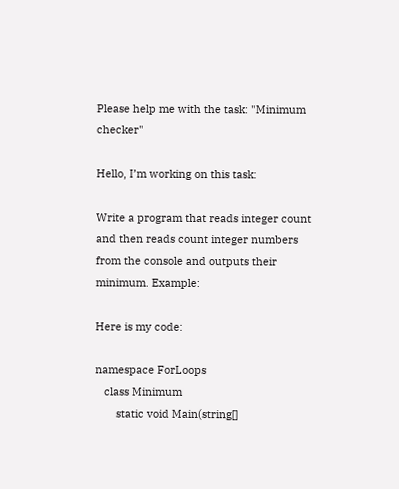Please help me with the task: "Minimum checker"

Hello, I’m working on this task:

Write a program that reads integer count and then reads count integer numbers from the console and outputs their minimum. Example:

Here is my code:

namespace ForLoops
   class Minimum
       static void Main(string[]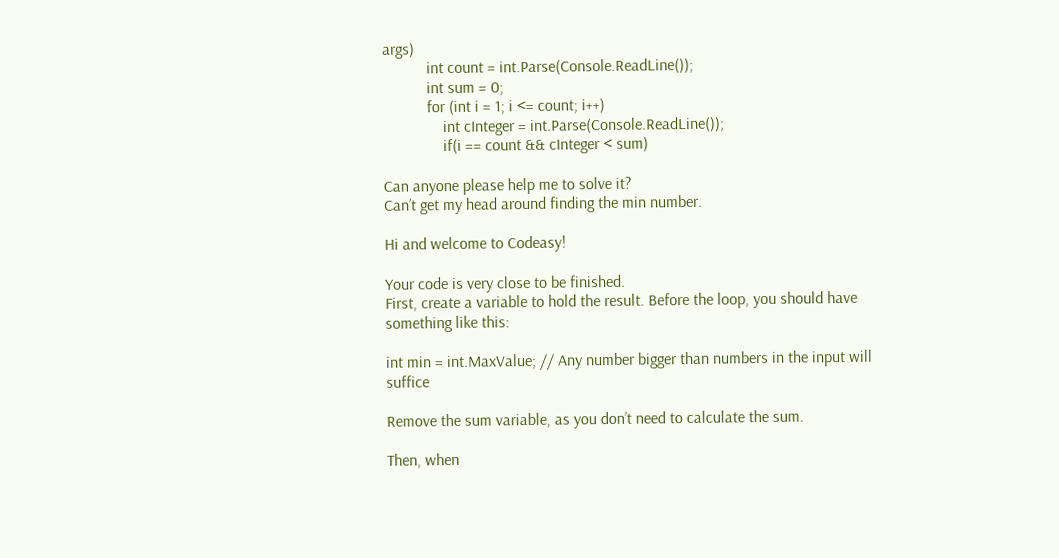args)
           int count = int.Parse(Console.ReadLine());
           int sum = 0;
           for (int i = 1; i <= count; i++)
               int cInteger = int.Parse(Console.ReadLine());
               if(i == count && cInteger < sum)

Can anyone please help me to solve it?
Can’t get my head around finding the min number.

Hi and welcome to Codeasy!

Your code is very close to be finished.
First, create a variable to hold the result. Before the loop, you should have something like this:

int min = int.MaxValue; // Any number bigger than numbers in the input will suffice

Remove the sum variable, as you don’t need to calculate the sum.

Then, when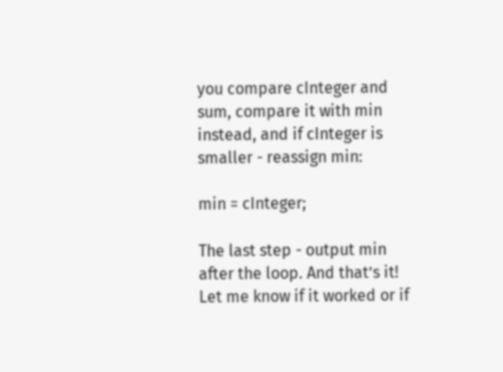you compare cInteger and sum, compare it with min instead, and if cInteger is smaller - reassign min:

min = cInteger;

The last step - output min after the loop. And that’s it! Let me know if it worked or if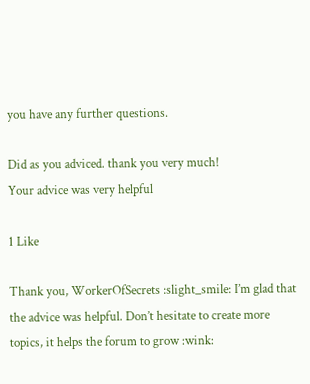you have any further questions.

Did as you adviced. thank you very much!
Your advice was very helpful

1 Like

Thank you, WorkerOfSecrets :slight_smile: I’m glad that the advice was helpful. Don’t hesitate to create more topics, it helps the forum to grow :wink: